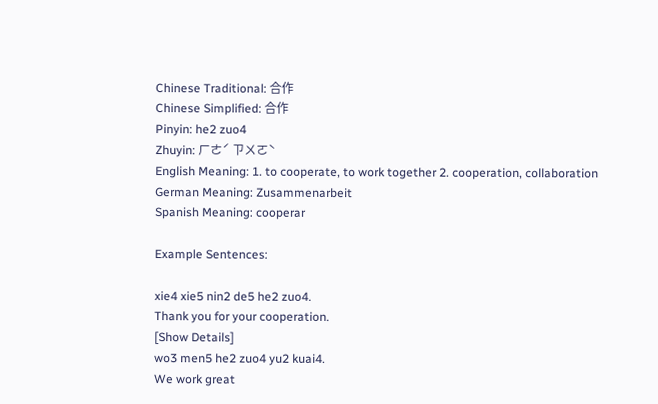Chinese Traditional: 合作
Chinese Simplified: 合作
Pinyin: he2 zuo4
Zhuyin: ㄏㄜˊ ㄗㄨㄛˋ
English Meaning: 1. to cooperate, to work together 2. cooperation, collaboration
German Meaning: Zusammenarbeit
Spanish Meaning: cooperar

Example Sentences:

xie4 xie5 nin2 de5 he2 zuo4.
Thank you for your cooperation.
[Show Details]
wo3 men5 he2 zuo4 yu2 kuai4.
We work great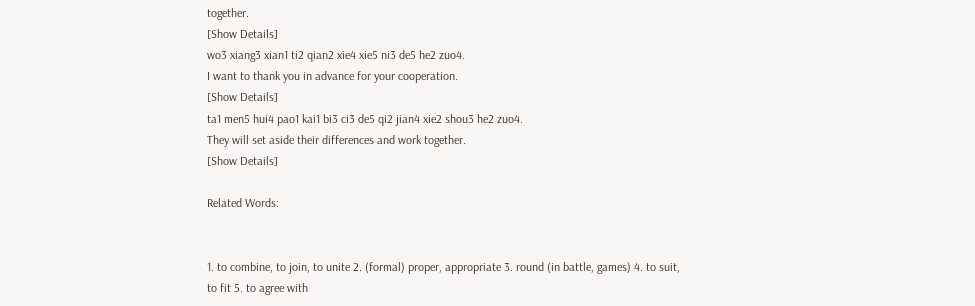together.
[Show Details]
wo3 xiang3 xian1 ti2 qian2 xie4 xie5 ni3 de5 he2 zuo4.
I want to thank you in advance for your cooperation.
[Show Details]
ta1 men5 hui4 pao1 kai1 bi3 ci3 de5 qi2 jian4 xie2 shou3 he2 zuo4.
They will set aside their differences and work together.
[Show Details]

Related Words:


1. to combine, to join, to unite 2. (formal) proper, appropriate 3. round (in battle, games) 4. to suit, to fit 5. to agree with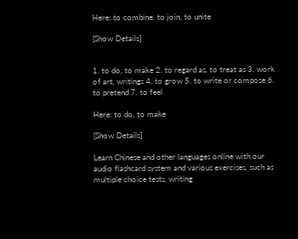Here: to combine, to join, to unite

[Show Details]


1. to do, to make 2. to regard as, to treat as 3. work of art, writings 4. to grow 5. to write or compose 6. to pretend 7. to feel

Here: to do, to make

[Show Details]

Learn Chinese and other languages online with our audio flashcard system and various exercises, such as multiple choice tests, writing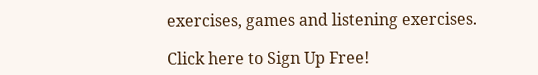exercises, games and listening exercises.

Click here to Sign Up Free!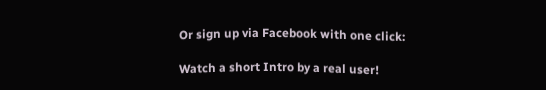Or sign up via Facebook with one click:

Watch a short Intro by a real user!